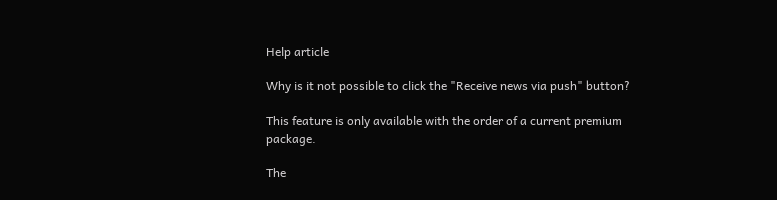Help article

Why is it not possible to click the "Receive news via push" button?

This feature is only available with the order of a current premium package.

The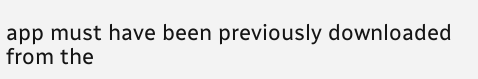app must have been previously downloaded from the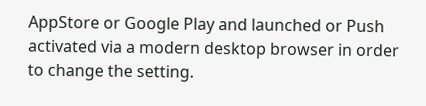AppStore or Google Play and launched or Push activated via a modern desktop browser in order to change the setting.